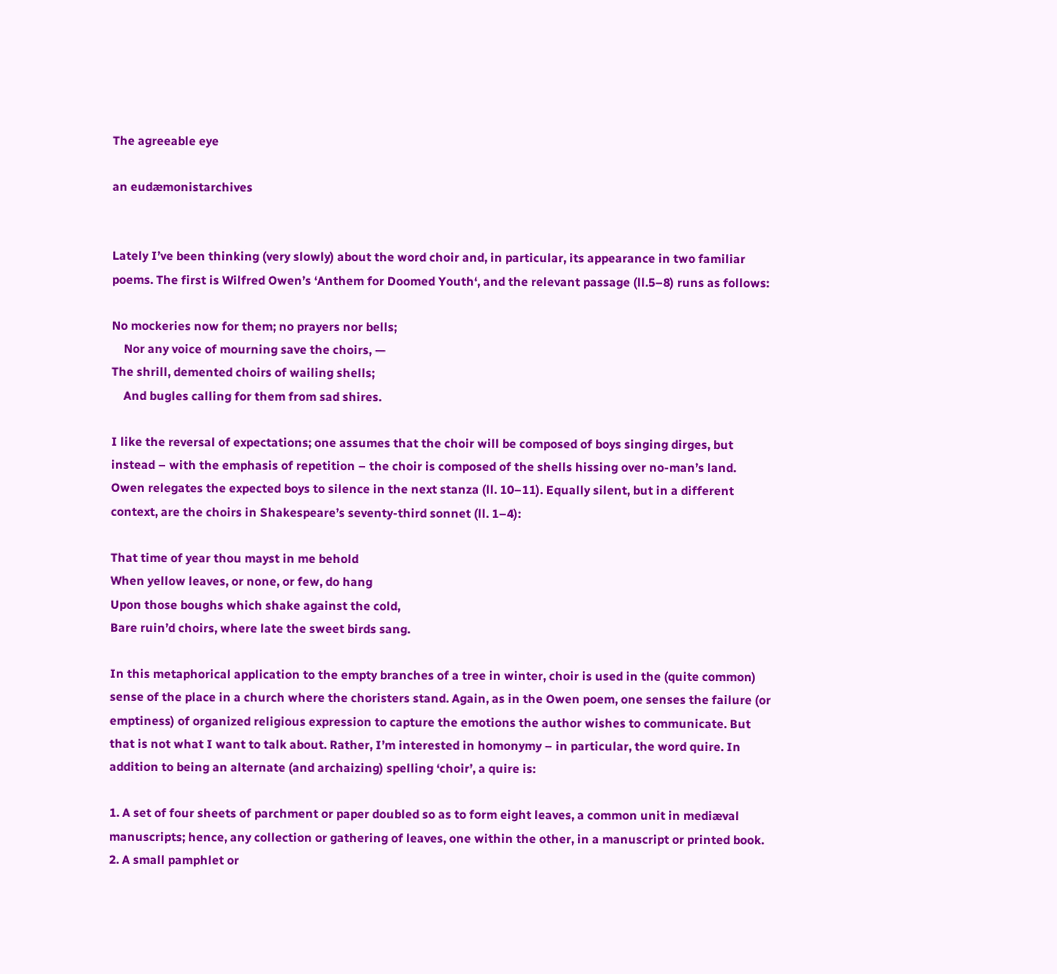The agreeable eye

an eudæmonistarchives


Lately I’ve been thinking (very slowly) about the word choir and, in particular, its appearance in two familiar poems. The first is Wilfred Owen’s ‘Anthem for Doomed Youth‘, and the relevant passage (ll.5–8) runs as follows:

No mockeries now for them; no prayers nor bells;
    Nor any voice of mourning save the choirs, —
The shrill, demented choirs of wailing shells;
    And bugles calling for them from sad shires.

I like the reversal of expectations; one assumes that the choir will be composed of boys singing dirges, but instead – with the emphasis of repetition – the choir is composed of the shells hissing over no-man’s land. Owen relegates the expected boys to silence in the next stanza (ll. 10–11). Equally silent, but in a different context, are the choirs in Shakespeare’s seventy-third sonnet (ll. 1–4):

That time of year thou mayst in me behold
When yellow leaves, or none, or few, do hang
Upon those boughs which shake against the cold,
Bare ruin’d choirs, where late the sweet birds sang.

In this metaphorical application to the empty branches of a tree in winter, choir is used in the (quite common) sense of the place in a church where the choristers stand. Again, as in the Owen poem, one senses the failure (or emptiness) of organized religious expression to capture the emotions the author wishes to communicate. But that is not what I want to talk about. Rather, I’m interested in homonymy – in particular, the word quire. In addition to being an alternate (and archaizing) spelling ‘choir’, a quire is:

1. A set of four sheets of parchment or paper doubled so as to form eight leaves, a common unit in mediæval manuscripts; hence, any collection or gathering of leaves, one within the other, in a manuscript or printed book.
2. A small pamphlet or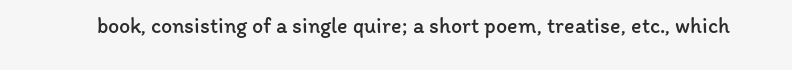book, consisting of a single quire; a short poem, treatise, etc., which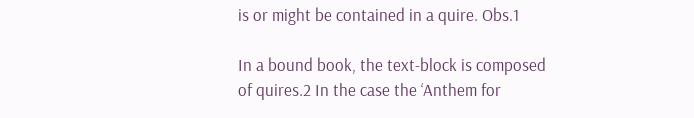is or might be contained in a quire. Obs.1

In a bound book, the text-block is composed of quires.2 In the case the ‘Anthem for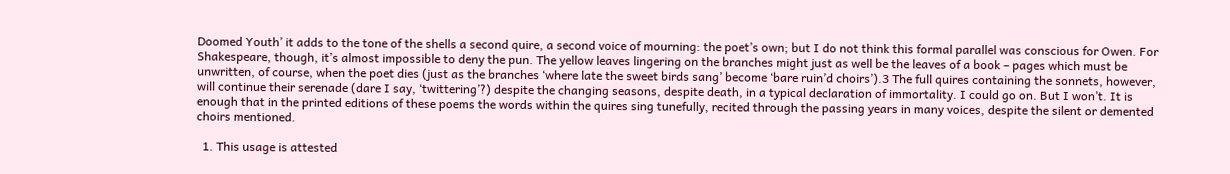Doomed Youth’ it adds to the tone of the shells a second quire, a second voice of mourning: the poet’s own; but I do not think this formal parallel was conscious for Owen. For Shakespeare, though, it’s almost impossible to deny the pun. The yellow leaves lingering on the branches might just as well be the leaves of a book – pages which must be unwritten, of course, when the poet dies (just as the branches ‘where late the sweet birds sang’ become ‘bare ruin’d choirs’).3 The full quires containing the sonnets, however, will continue their serenade (dare I say, ‘twittering’?) despite the changing seasons, despite death, in a typical declaration of immortality. I could go on. But I won’t. It is enough that in the printed editions of these poems the words within the quires sing tunefully, recited through the passing years in many voices, despite the silent or demented choirs mentioned.

  1. This usage is attested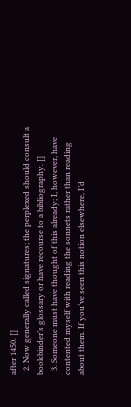after 1450. []
  2. Now generally called signatures; the perplexed should consult a bookbinder’s glossary or have recourse to a bibliography. []
  3. Someone must have thought of this already; I, however, have contented myself with reading the sonnets rather than reading about them. If you’ve seen this notion elsewhere, I’d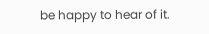be happy to hear of it.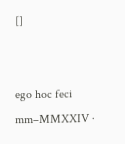[]


ego hoc feci mm–MMXXIV ·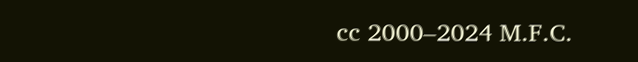cc 2000–2024 M.F.C.